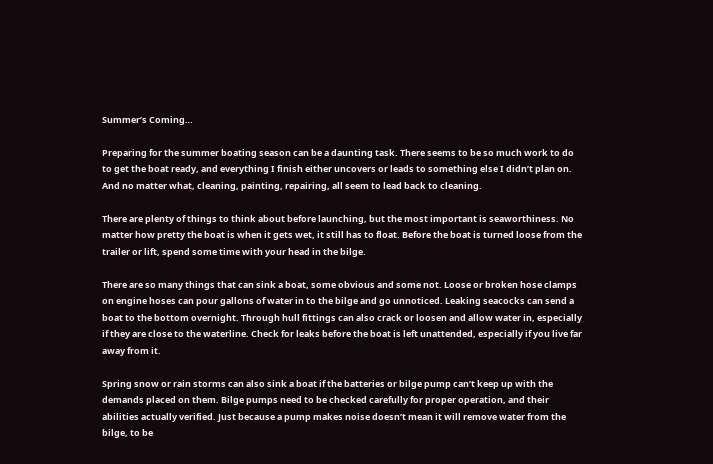Summer’s Coming…

Preparing for the summer boating season can be a daunting task. There seems to be so much work to do to get the boat ready, and everything I finish either uncovers or leads to something else I didn’t plan on. And no matter what, cleaning, painting, repairing, all seem to lead back to cleaning.

There are plenty of things to think about before launching, but the most important is seaworthiness. No matter how pretty the boat is when it gets wet, it still has to float. Before the boat is turned loose from the trailer or lift, spend some time with your head in the bilge.

There are so many things that can sink a boat, some obvious and some not. Loose or broken hose clamps on engine hoses can pour gallons of water in to the bilge and go unnoticed. Leaking seacocks can send a boat to the bottom overnight. Through hull fittings can also crack or loosen and allow water in, especially if they are close to the waterline. Check for leaks before the boat is left unattended, especially if you live far away from it.

Spring snow or rain storms can also sink a boat if the batteries or bilge pump can’t keep up with the demands placed on them. Bilge pumps need to be checked carefully for proper operation, and their abilities actually verified. Just because a pump makes noise doesn’t mean it will remove water from the bilge, to be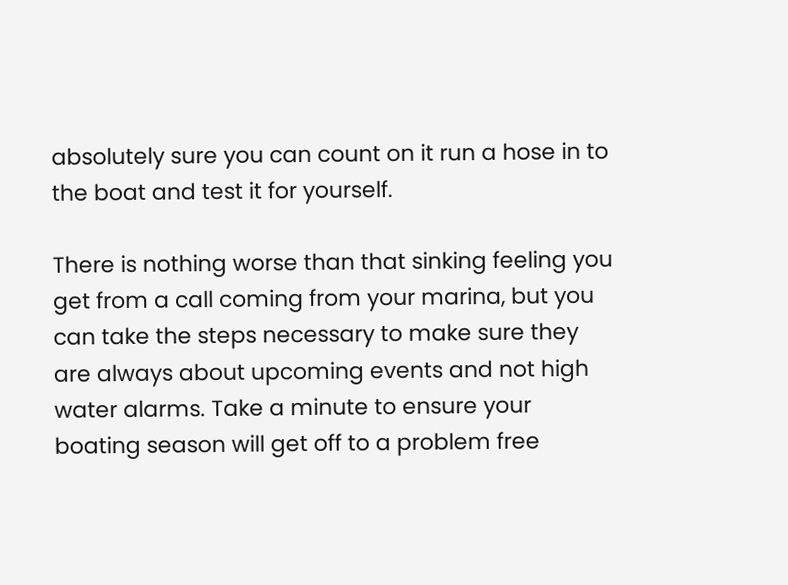absolutely sure you can count on it run a hose in to the boat and test it for yourself.

There is nothing worse than that sinking feeling you get from a call coming from your marina, but you can take the steps necessary to make sure they are always about upcoming events and not high water alarms. Take a minute to ensure your boating season will get off to a problem free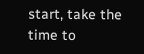start, take the time to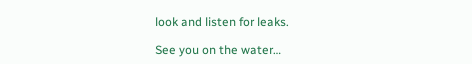look and listen for leaks.

See you on the water…